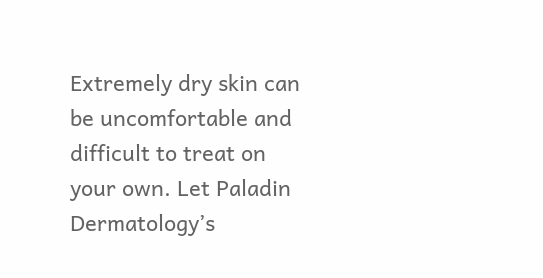Extremely dry skin can be uncomfortable and difficult to treat on your own. Let Paladin Dermatology’s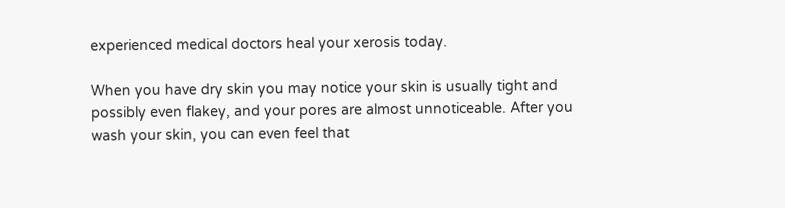experienced medical doctors heal your xerosis today.

When you have dry skin you may notice your skin is usually tight and possibly even flakey, and your pores are almost unnoticeable. After you wash your skin, you can even feel that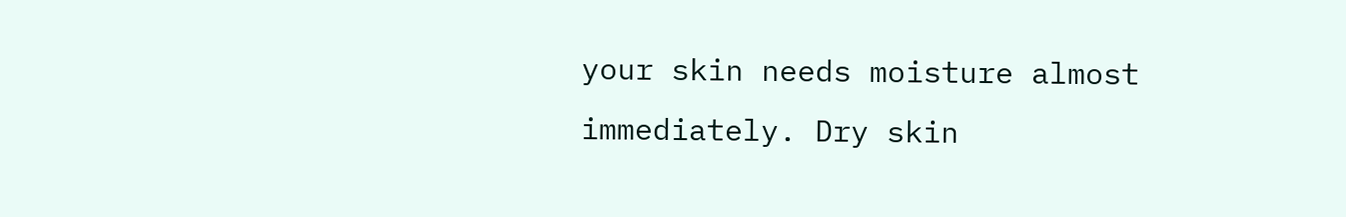your skin needs moisture almost immediately. Dry skin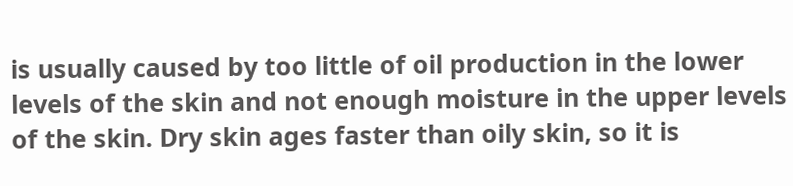is usually caused by too little of oil production in the lower levels of the skin and not enough moisture in the upper levels of the skin. Dry skin ages faster than oily skin, so it is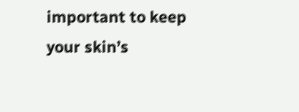important to keep your skin’s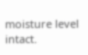moisture level intact.